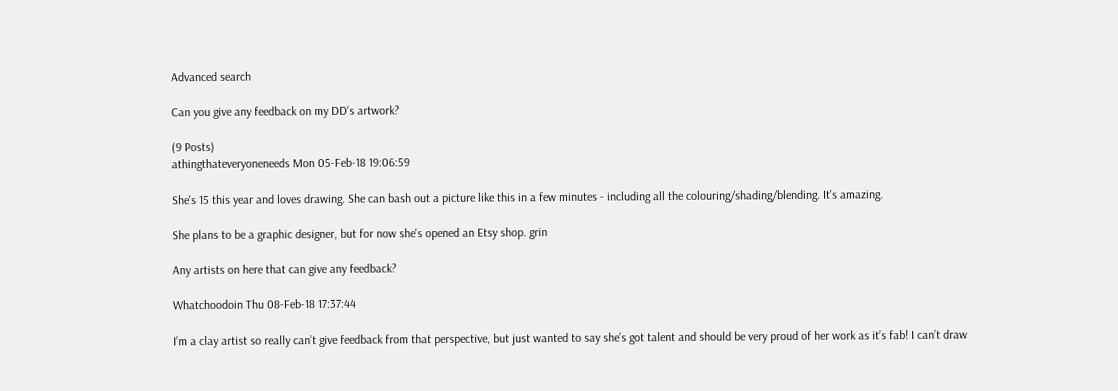Advanced search

Can you give any feedback on my DD's artwork?

(9 Posts)
athingthateveryoneneeds Mon 05-Feb-18 19:06:59

She's 15 this year and loves drawing. She can bash out a picture like this in a few minutes - including all the colouring/shading/blending. It's amazing.

She plans to be a graphic designer, but for now she's opened an Etsy shop. grin

Any artists on here that can give any feedback?

Whatchoodoin Thu 08-Feb-18 17:37:44

I’m a clay artist so really can’t give feedback from that perspective, but just wanted to say she’s got talent and should be very proud of her work as it’s fab! I can’t draw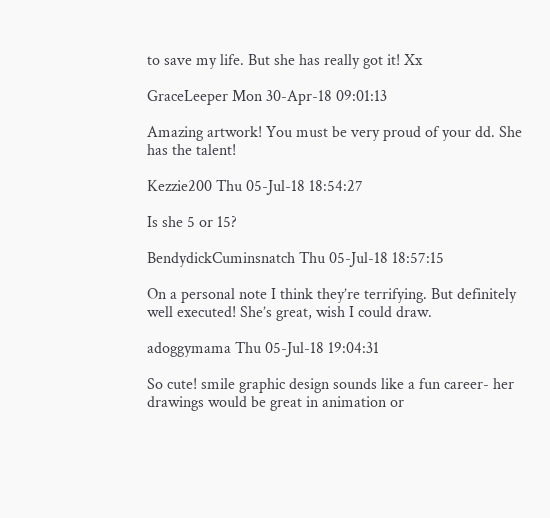to save my life. But she has really got it! Xx

GraceLeeper Mon 30-Apr-18 09:01:13

Amazing artwork! You must be very proud of your dd. She has the talent!

Kezzie200 Thu 05-Jul-18 18:54:27

Is she 5 or 15?

BendydickCuminsnatch Thu 05-Jul-18 18:57:15

On a personal note I think they’re terrifying. But definitely well executed! She’s great, wish I could draw.

adoggymama Thu 05-Jul-18 19:04:31

So cute! smile graphic design sounds like a fun career- her drawings would be great in animation or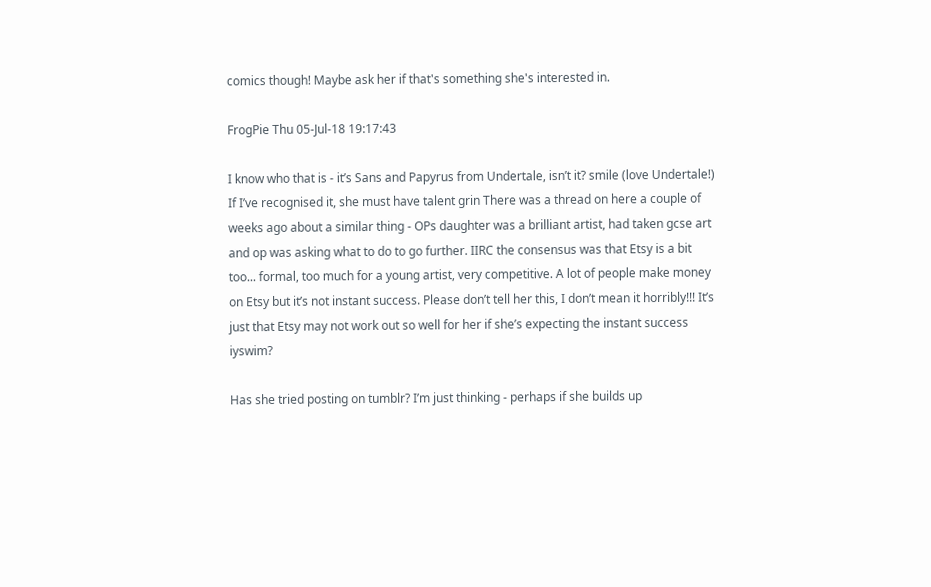comics though! Maybe ask her if that's something she's interested in.

FrogPie Thu 05-Jul-18 19:17:43

I know who that is - it’s Sans and Papyrus from Undertale, isn’t it? smile (love Undertale!)
If I’ve recognised it, she must have talent grin There was a thread on here a couple of weeks ago about a similar thing - OPs daughter was a brilliant artist, had taken gcse art and op was asking what to do to go further. IIRC the consensus was that Etsy is a bit too... formal, too much for a young artist, very competitive. A lot of people make money on Etsy but it’s not instant success. Please don’t tell her this, I don’t mean it horribly!!! It’s just that Etsy may not work out so well for her if she’s expecting the instant success iyswim?

Has she tried posting on tumblr? I’m just thinking - perhaps if she builds up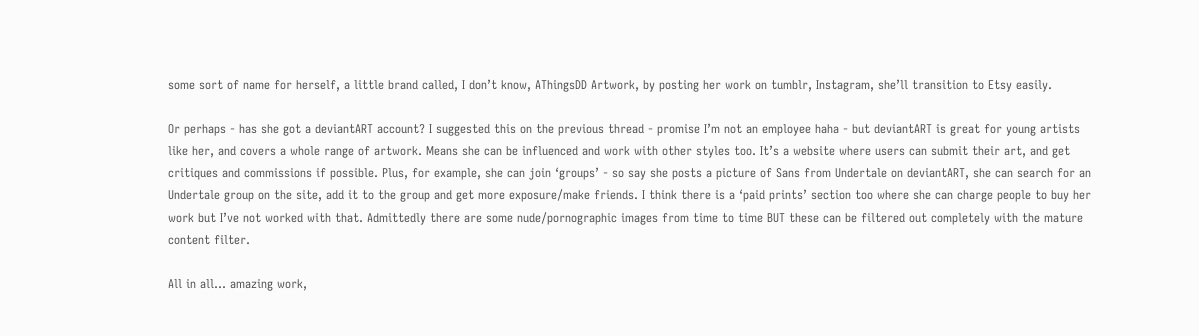some sort of name for herself, a little brand called, I don’t know, AThingsDD Artwork, by posting her work on tumblr, Instagram, she’ll transition to Etsy easily.

Or perhaps - has she got a deviantART account? I suggested this on the previous thread - promise I’m not an employee haha - but deviantART is great for young artists like her, and covers a whole range of artwork. Means she can be influenced and work with other styles too. It’s a website where users can submit their art, and get critiques and commissions if possible. Plus, for example, she can join ‘groups’ - so say she posts a picture of Sans from Undertale on deviantART, she can search for an Undertale group on the site, add it to the group and get more exposure/make friends. I think there is a ‘paid prints’ section too where she can charge people to buy her work but I’ve not worked with that. Admittedly there are some nude/pornographic images from time to time BUT these can be filtered out completely with the mature content filter.

All in all... amazing work,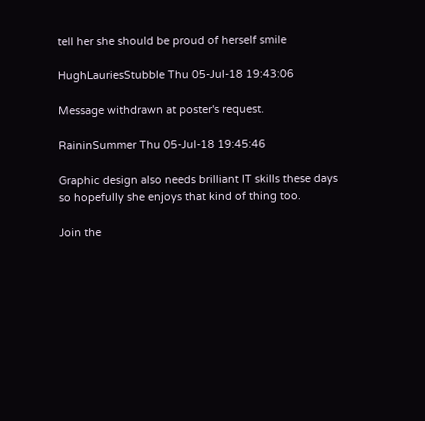tell her she should be proud of herself smile

HughLauriesStubble Thu 05-Jul-18 19:43:06

Message withdrawn at poster's request.

RaininSummer Thu 05-Jul-18 19:45:46

Graphic design also needs brilliant IT skills these days so hopefully she enjoys that kind of thing too.

Join the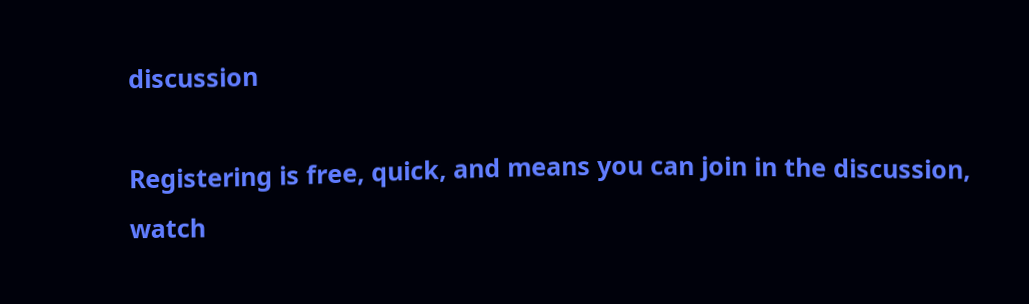discussion

Registering is free, quick, and means you can join in the discussion, watch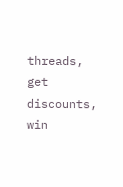threads, get discounts, win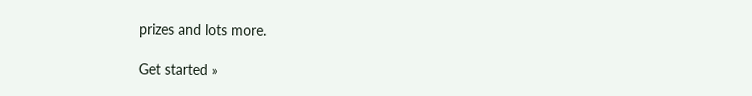prizes and lots more.

Get started »